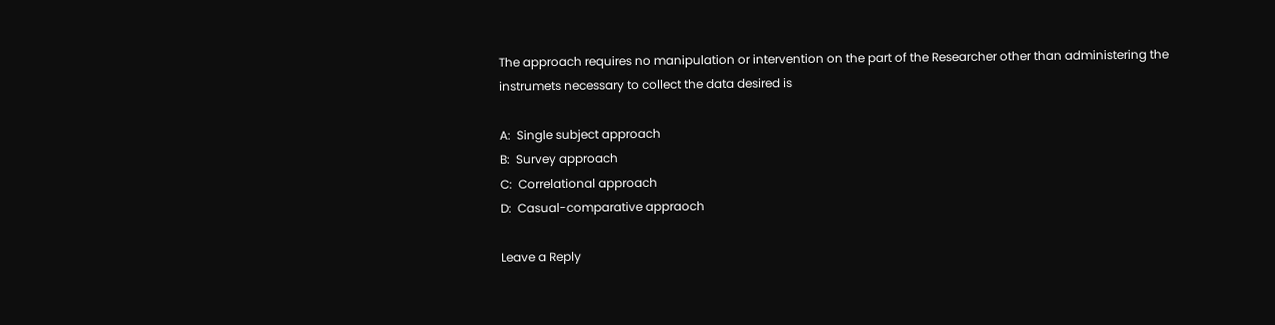The approach requires no manipulation or intervention on the part of the Researcher other than administering the instrumets necessary to collect the data desired is

A:  Single subject approach
B:  Survey approach
C:  Correlational approach
D:  Casual-comparative appraoch

Leave a Reply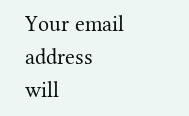Your email address will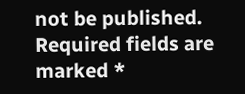not be published. Required fields are marked *